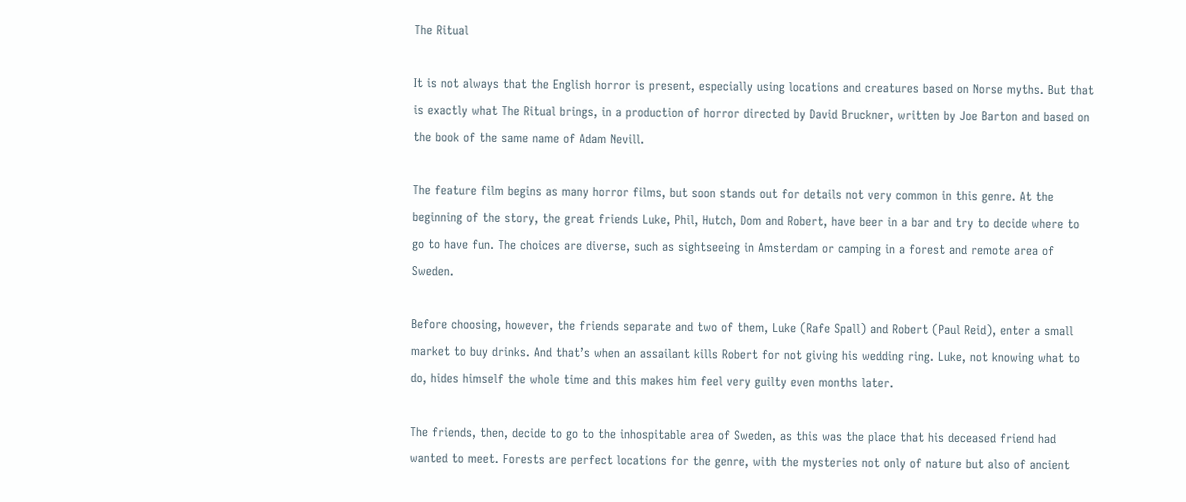The Ritual

It is not always that the English horror is present, especially using locations and creatures based on Norse myths. But that is exactly what The Ritual brings, in a production of horror directed by David Bruckner, written by Joe Barton and based on the book of the same name of Adam Nevill.

The feature film begins as many horror films, but soon stands out for details not very common in this genre. At the beginning of the story, the great friends Luke, Phil, Hutch, Dom and Robert, have beer in a bar and try to decide where to go to have fun. The choices are diverse, such as sightseeing in Amsterdam or camping in a forest and remote area of Sweden.

Before choosing, however, the friends separate and two of them, Luke (Rafe Spall) and Robert (Paul Reid), enter a small market to buy drinks. And that’s when an assailant kills Robert for not giving his wedding ring. Luke, not knowing what to do, hides himself the whole time and this makes him feel very guilty even months later.

The friends, then, decide to go to the inhospitable area of Sweden, as this was the place that his deceased friend had wanted to meet. Forests are perfect locations for the genre, with the mysteries not only of nature but also of ancient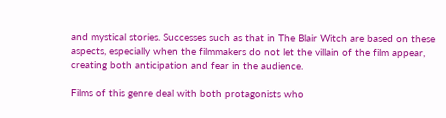and mystical stories. Successes such as that in The Blair Witch are based on these aspects, especially when the filmmakers do not let the villain of the film appear, creating both anticipation and fear in the audience.

Films of this genre deal with both protagonists who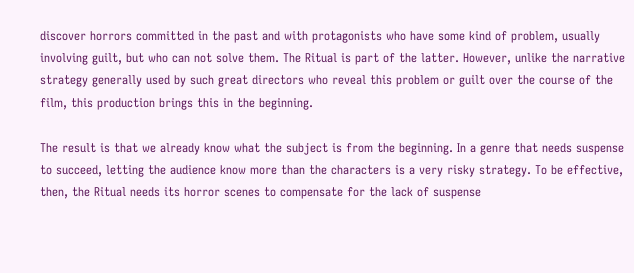discover horrors committed in the past and with protagonists who have some kind of problem, usually involving guilt, but who can not solve them. The Ritual is part of the latter. However, unlike the narrative strategy generally used by such great directors who reveal this problem or guilt over the course of the film, this production brings this in the beginning.

The result is that we already know what the subject is from the beginning. In a genre that needs suspense to succeed, letting the audience know more than the characters is a very risky strategy. To be effective, then, the Ritual needs its horror scenes to compensate for the lack of suspense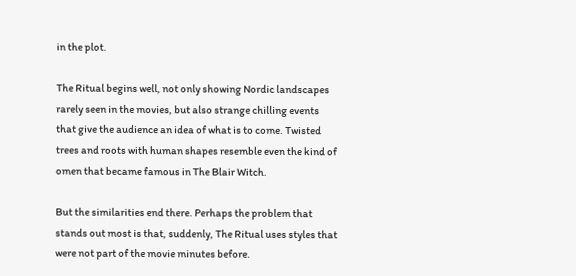in the plot.

The Ritual begins well, not only showing Nordic landscapes rarely seen in the movies, but also strange chilling events that give the audience an idea of what is to come. Twisted trees and roots with human shapes resemble even the kind of omen that became famous in The Blair Witch.

But the similarities end there. Perhaps the problem that stands out most is that, suddenly, The Ritual uses styles that were not part of the movie minutes before.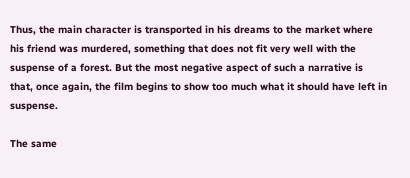Thus, the main character is transported in his dreams to the market where his friend was murdered, something that does not fit very well with the suspense of a forest. But the most negative aspect of such a narrative is that, once again, the film begins to show too much what it should have left in suspense.

The same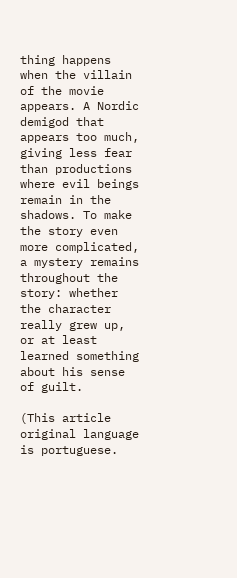thing happens when the villain of the movie appears. A Nordic demigod that appears too much, giving less fear than productions where evil beings remain in the shadows. To make the story even more complicated, a mystery remains throughout the story: whether the character really grew up, or at least learned something about his sense of guilt.

(This article original language is portuguese.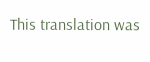This translation was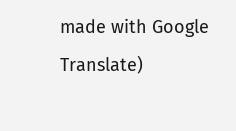made with Google Translate)